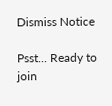Dismiss Notice

Psst... Ready to join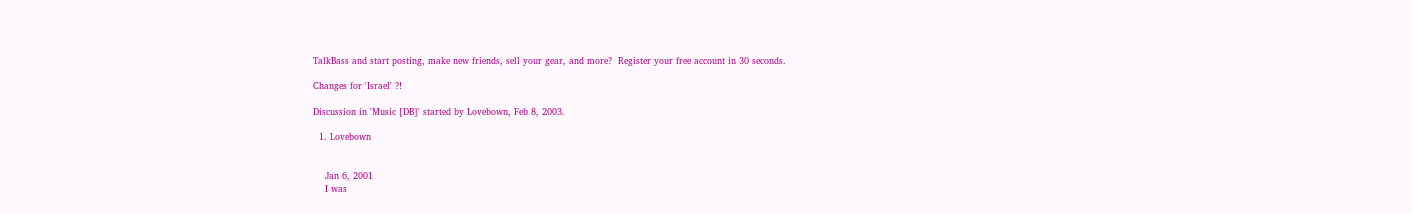TalkBass and start posting, make new friends, sell your gear, and more?  Register your free account in 30 seconds.

Changes for 'Israel' ?!

Discussion in 'Music [DB]' started by Lovebown, Feb 8, 2003.

  1. Lovebown


    Jan 6, 2001
    I was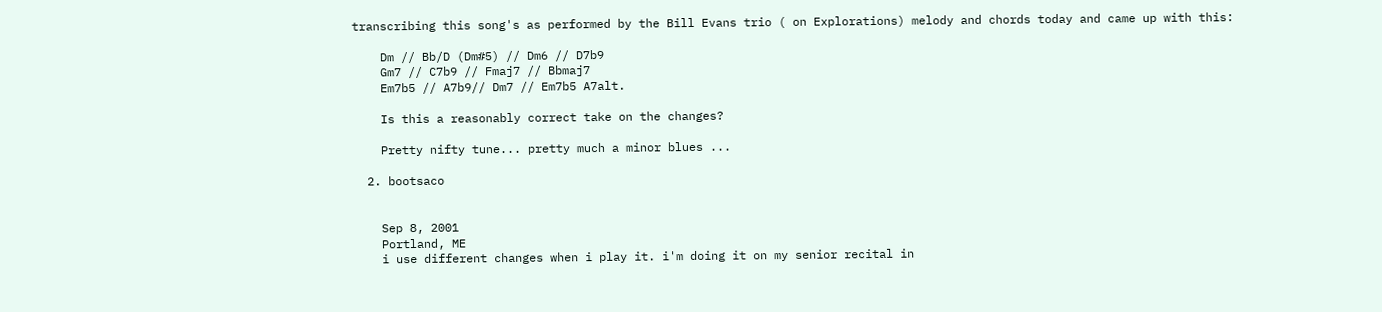transcribing this song's as performed by the Bill Evans trio ( on Explorations) melody and chords today and came up with this:

    Dm // Bb/D (Dm#5) // Dm6 // D7b9
    Gm7 // C7b9 // Fmaj7 // Bbmaj7
    Em7b5 // A7b9// Dm7 // Em7b5 A7alt.

    Is this a reasonably correct take on the changes?

    Pretty nifty tune... pretty much a minor blues ...

  2. bootsaco


    Sep 8, 2001
    Portland, ME
    i use different changes when i play it. i'm doing it on my senior recital in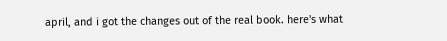april, and i got the changes out of the real book. here's what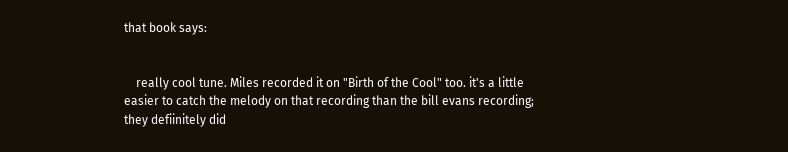that book says:


    really cool tune. Miles recorded it on "Birth of the Cool" too. it's a little easier to catch the melody on that recording than the bill evans recording; they defiinitely did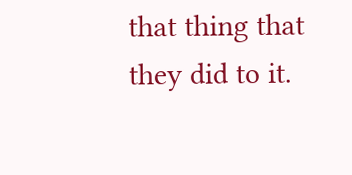that thing that they did to it.